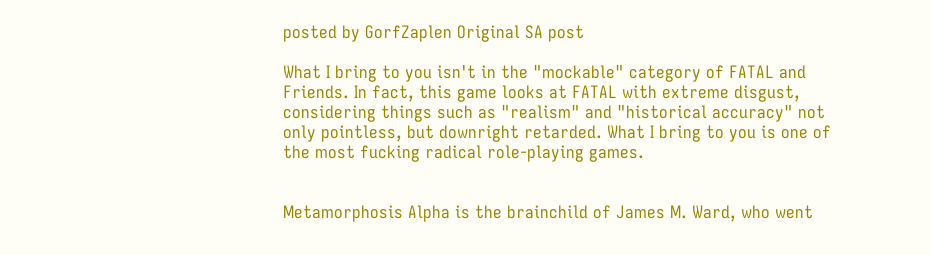posted by GorfZaplen Original SA post

What I bring to you isn't in the "mockable" category of FATAL and Friends. In fact, this game looks at FATAL with extreme disgust, considering things such as "realism" and "historical accuracy" not only pointless, but downright retarded. What I bring to you is one of the most fucking radical role-playing games.


Metamorphosis Alpha is the brainchild of James M. Ward, who went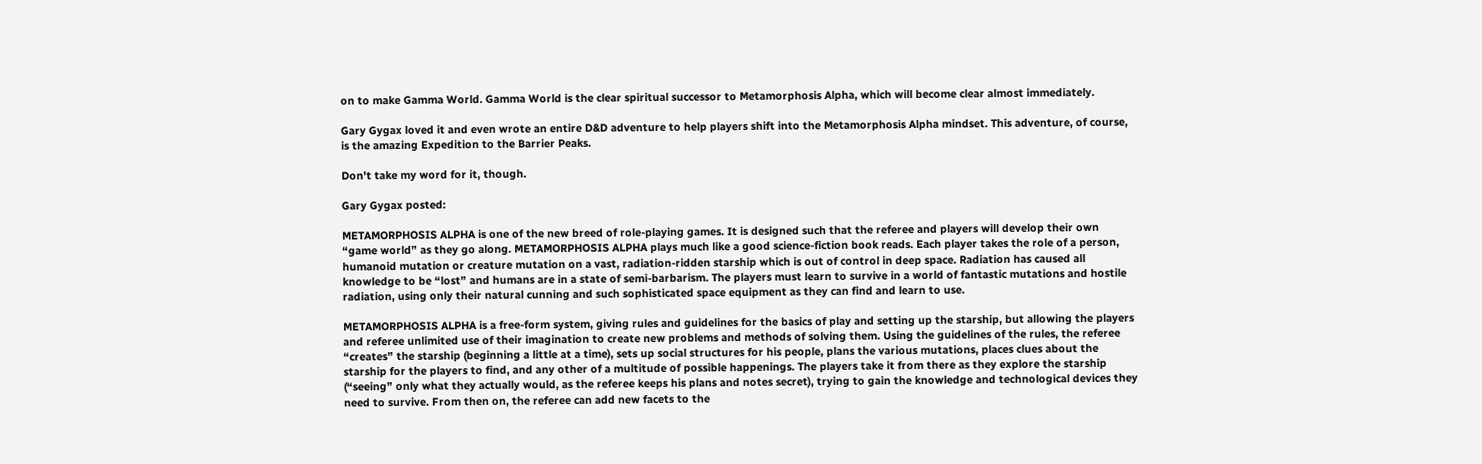on to make Gamma World. Gamma World is the clear spiritual successor to Metamorphosis Alpha, which will become clear almost immediately.

Gary Gygax loved it and even wrote an entire D&D adventure to help players shift into the Metamorphosis Alpha mindset. This adventure, of course, is the amazing Expedition to the Barrier Peaks.

Don't take my word for it, though.

Gary Gygax posted:

METAMORPHOSIS ALPHA is one of the new breed of role-playing games. It is designed such that the referee and players will develop their own “game world” as they go along. METAMORPHOSIS ALPHA plays much like a good science-fiction book reads. Each player takes the role of a person, humanoid mutation or creature mutation on a vast, radiation-ridden starship which is out of control in deep space. Radiation has caused all knowledge to be “lost” and humans are in a state of semi-barbarism. The players must learn to survive in a world of fantastic mutations and hostile radiation, using only their natural cunning and such sophisticated space equipment as they can find and learn to use.

METAMORPHOSIS ALPHA is a free-form system, giving rules and guidelines for the basics of play and setting up the starship, but allowing the players and referee unlimited use of their imagination to create new problems and methods of solving them. Using the guidelines of the rules, the referee “creates” the starship (beginning a little at a time), sets up social structures for his people, plans the various mutations, places clues about the starship for the players to find, and any other of a multitude of possible happenings. The players take it from there as they explore the starship (“seeing” only what they actually would, as the referee keeps his plans and notes secret), trying to gain the knowledge and technological devices they need to survive. From then on, the referee can add new facets to the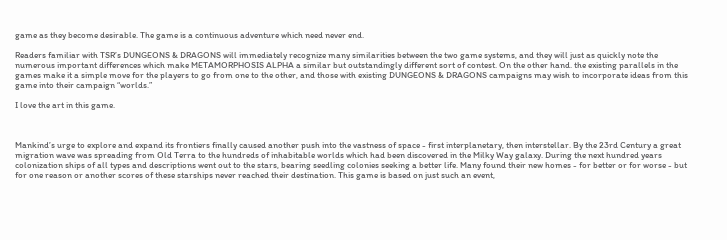game as they become desirable. The game is a continuous adventure which need never end.

Readers familiar with TSR’s DUNGEONS & DRAGONS will immediately recognize many similarities between the two game systems, and they will just as quickly note the numerous important differences which make METAMORPHOSIS ALPHA a similar but outstandingly different sort of contest. On the other hand. the existing parallels in the games make it a simple move for the players to go from one to the other, and those with existing DUNGEONS & DRAGONS campaigns may wish to incorporate ideas from this game into their campaign “worlds.”

I love the art in this game.



Mankind’s urge to explore and expand its frontiers finally caused another push into the vastness of space - first interplanetary, then interstellar. By the 23rd Century a great migration wave was spreading from Old Terra to the hundreds of inhabitable worlds which had been discovered in the Milky Way galaxy. During the next hundred years colonization ships of all types and descriptions went out to the stars, bearing seedling colonies seeking a better life. Many found their new homes - for better or for worse - but for one reason or another scores of these starships never reached their destination. This game is based on just such an event,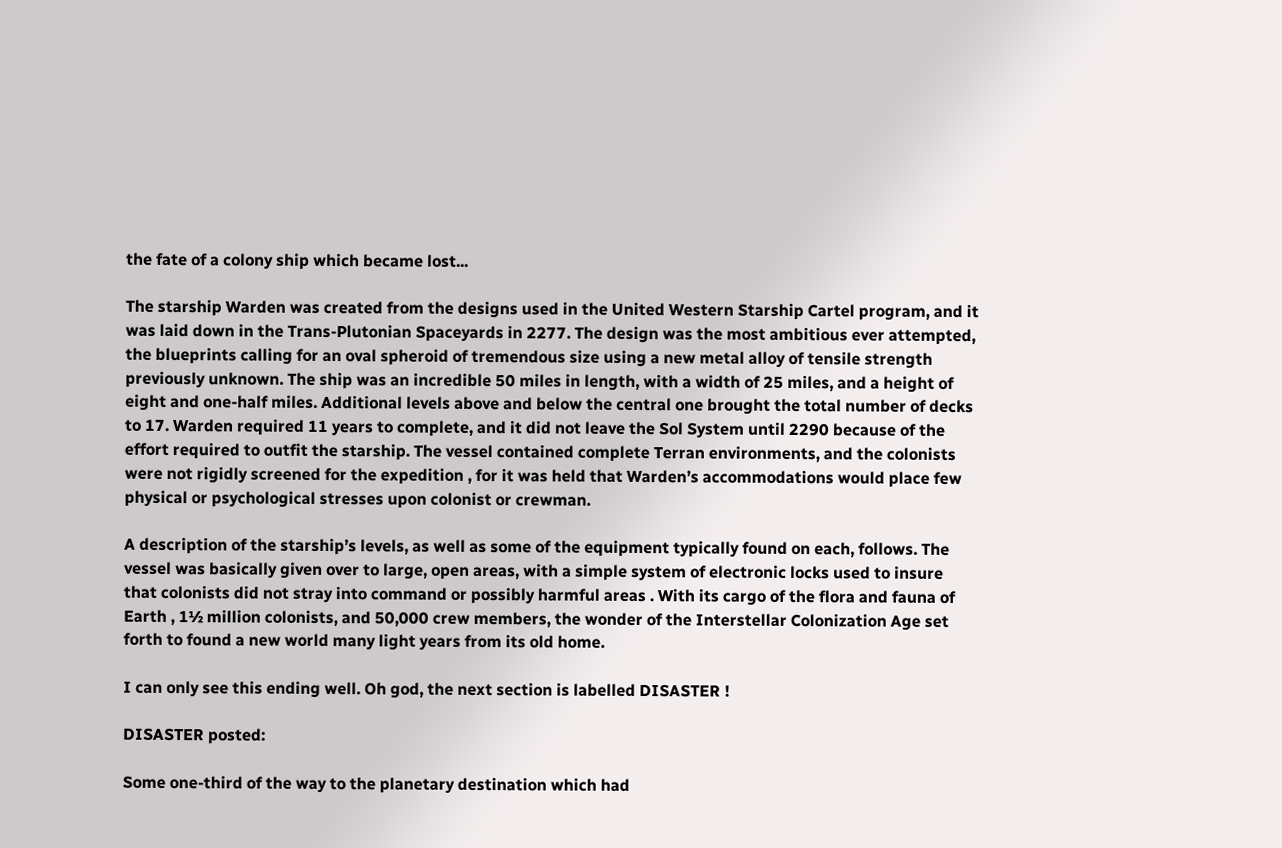the fate of a colony ship which became lost...

The starship Warden was created from the designs used in the United Western Starship Cartel program, and it was laid down in the Trans-Plutonian Spaceyards in 2277. The design was the most ambitious ever attempted, the blueprints calling for an oval spheroid of tremendous size using a new metal alloy of tensile strength previously unknown. The ship was an incredible 50 miles in length, with a width of 25 miles, and a height of eight and one-half miles. Additional levels above and below the central one brought the total number of decks to 17. Warden required 11 years to complete, and it did not leave the Sol System until 2290 because of the effort required to outfit the starship. The vessel contained complete Terran environments, and the colonists were not rigidly screened for the expedition , for it was held that Warden’s accommodations would place few physical or psychological stresses upon colonist or crewman.

A description of the starship’s levels, as well as some of the equipment typically found on each, follows. The vessel was basically given over to large, open areas, with a simple system of electronic locks used to insure that colonists did not stray into command or possibly harmful areas . With its cargo of the flora and fauna of Earth , 1½ million colonists, and 50,000 crew members, the wonder of the Interstellar Colonization Age set forth to found a new world many light years from its old home.

I can only see this ending well. Oh god, the next section is labelled DISASTER !

DISASTER posted:

Some one-third of the way to the planetary destination which had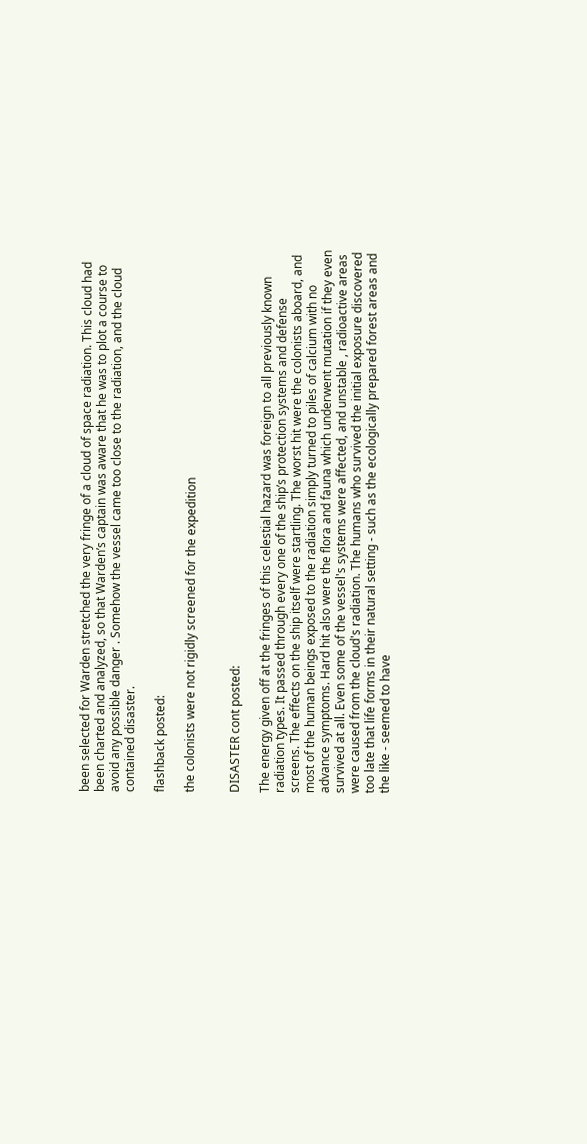been selected for Warden stretched the very fringe of a cloud of space radiation. This cloud had been charted and analyzed, so that Warden’s captain was aware that he was to plot a course to avoid any possible danger . Somehow the vessel came too close to the radiation, and the cloud contained disaster.

flashback posted:

the colonists were not rigidly screened for the expedition


DISASTER cont posted:

The energy given off at the fringes of this celestial hazard was foreign to all previously known radiation types. It passed through every one of the ship’s protection systems and defense screens. The effects on the ship itself were startling. The worst hit were the colonists aboard, and most of the human beings exposed to the radiation simply turned to piles of calcium with no advance symptoms. Hard hit also were the flora and fauna which underwent mutation if they even survived at all. Even some of the vessel's systems were affected, and unstable , radioactive areas were caused from the cloud's radiation. The humans who survived the initial exposure discovered too late that life forms in their natural setting - such as the ecologically prepared forest areas and the like - seemed to have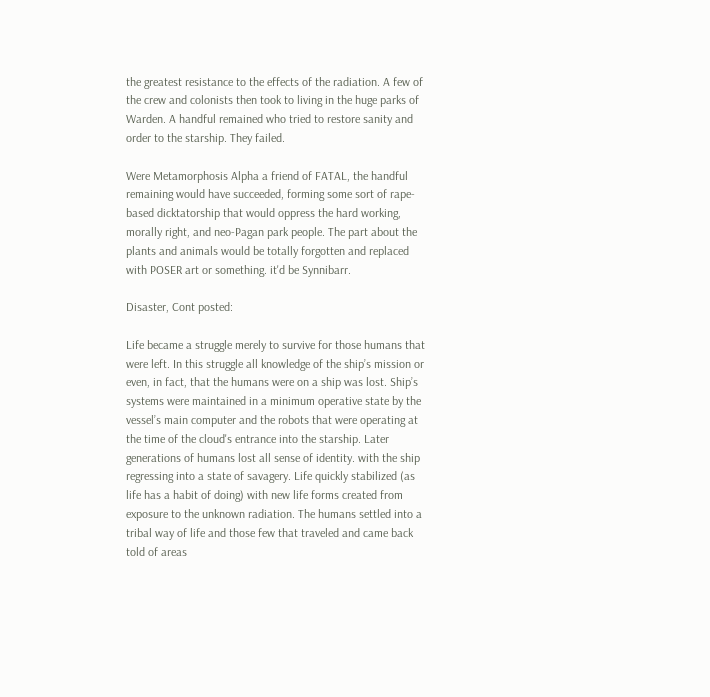the greatest resistance to the effects of the radiation. A few of the crew and colonists then took to living in the huge parks of Warden. A handful remained who tried to restore sanity and order to the starship. They failed.

Were Metamorphosis Alpha a friend of FATAL, the handful remaining would have succeeded, forming some sort of rape-based dicktatorship that would oppress the hard working, morally right, and neo-Pagan park people. The part about the plants and animals would be totally forgotten and replaced with POSER art or something. it'd be Synnibarr.

Disaster, Cont posted:

Life became a struggle merely to survive for those humans that were left. In this struggle all knowledge of the ship’s mission or even, in fact, that the humans were on a ship was lost. Ship’s systems were maintained in a minimum operative state by the vessel’s main computer and the robots that were operating at the time of the cloud's entrance into the starship. Later generations of humans lost all sense of identity. with the ship regressing into a state of savagery. Life quickly stabilized (as life has a habit of doing) with new life forms created from exposure to the unknown radiation. The humans settled into a tribal way of life and those few that traveled and came back told of areas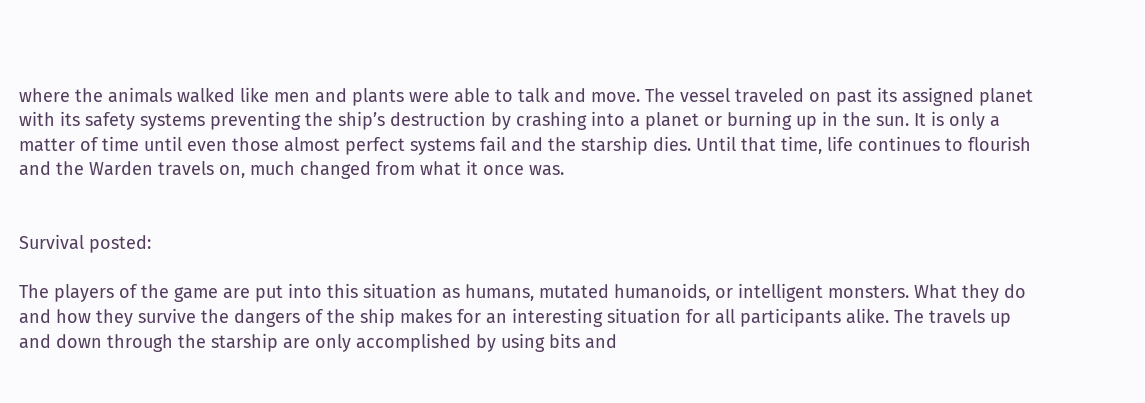where the animals walked like men and plants were able to talk and move. The vessel traveled on past its assigned planet with its safety systems preventing the ship’s destruction by crashing into a planet or burning up in the sun. It is only a matter of time until even those almost perfect systems fail and the starship dies. Until that time, life continues to flourish and the Warden travels on, much changed from what it once was.


Survival posted:

The players of the game are put into this situation as humans, mutated humanoids, or intelligent monsters. What they do and how they survive the dangers of the ship makes for an interesting situation for all participants alike. The travels up and down through the starship are only accomplished by using bits and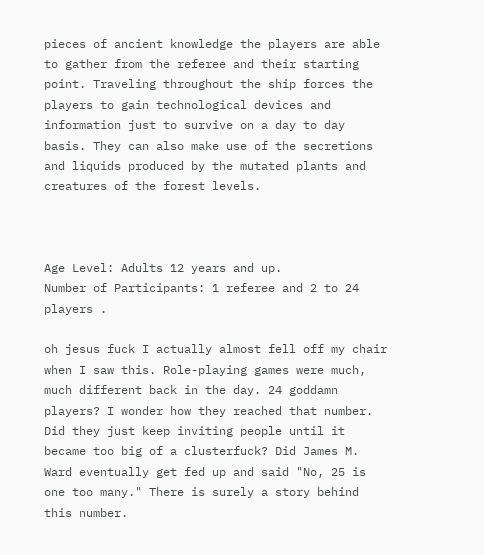pieces of ancient knowledge the players are able to gather from the referee and their starting point. Traveling throughout the ship forces the players to gain technological devices and information just to survive on a day to day basis. They can also make use of the secretions and liquids produced by the mutated plants and creatures of the forest levels.



Age Level: Adults 12 years and up.
Number of Participants: 1 referee and 2 to 24 players .

oh jesus fuck I actually almost fell off my chair when I saw this. Role-playing games were much, much different back in the day. 24 goddamn players? I wonder how they reached that number. Did they just keep inviting people until it became too big of a clusterfuck? Did James M. Ward eventually get fed up and said "No, 25 is one too many." There is surely a story behind this number.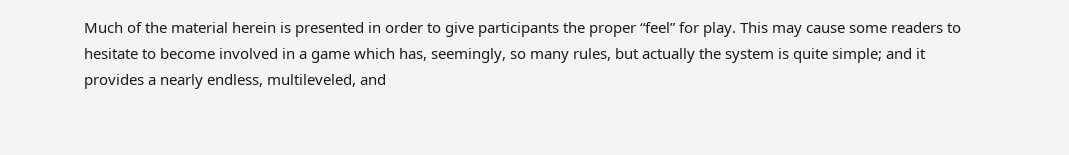Much of the material herein is presented in order to give participants the proper “feel” for play. This may cause some readers to hesitate to become involved in a game which has, seemingly, so many rules, but actually the system is quite simple; and it provides a nearly endless, multileveled, and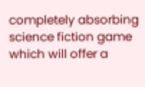completely absorbing science fiction game which will offer a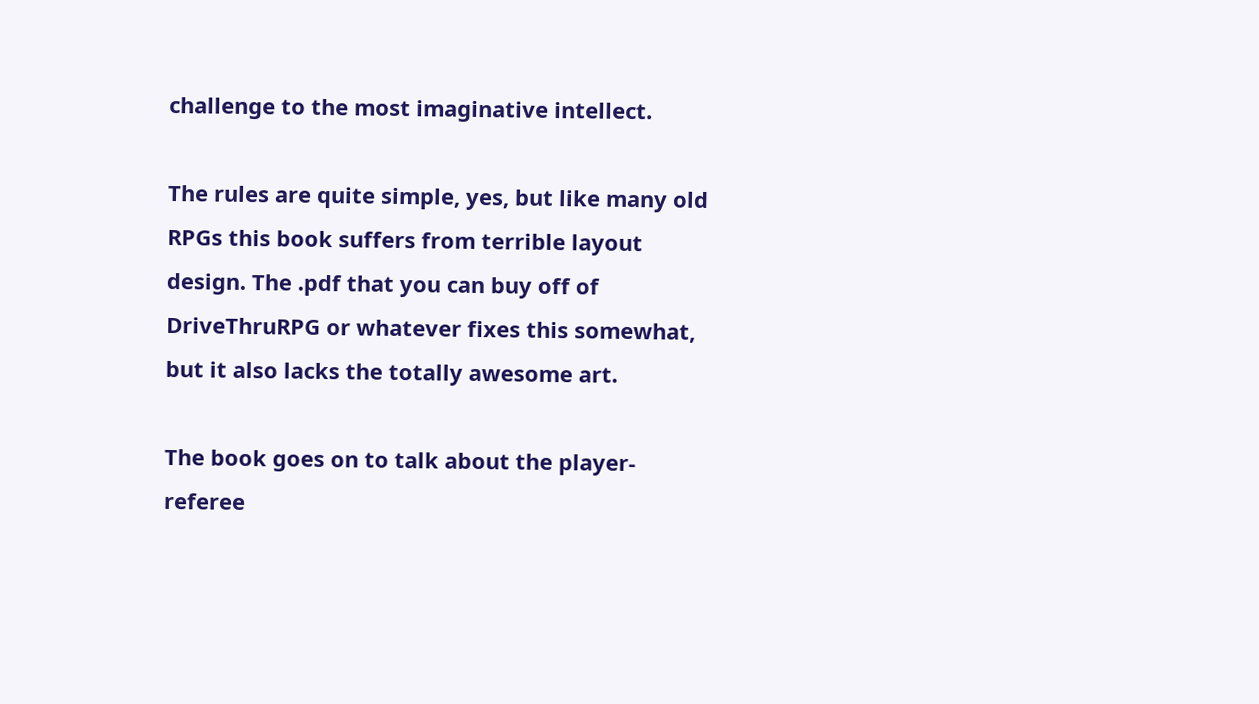challenge to the most imaginative intellect.

The rules are quite simple, yes, but like many old RPGs this book suffers from terrible layout design. The .pdf that you can buy off of DriveThruRPG or whatever fixes this somewhat, but it also lacks the totally awesome art.

The book goes on to talk about the player-referee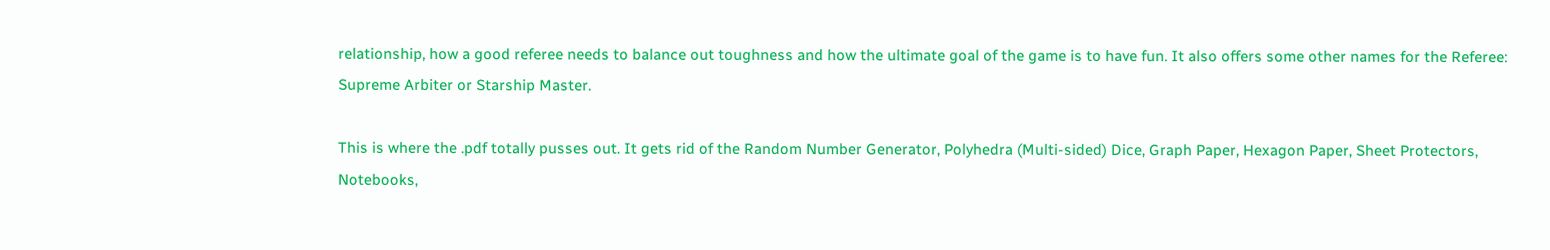relationship, how a good referee needs to balance out toughness and how the ultimate goal of the game is to have fun. It also offers some other names for the Referee: Supreme Arbiter or Starship Master.

This is where the .pdf totally pusses out. It gets rid of the Random Number Generator, Polyhedra (Multi-sided) Dice, Graph Paper, Hexagon Paper, Sheet Protectors, Notebooks,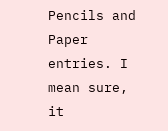Pencils and Paper entries. I mean sure, it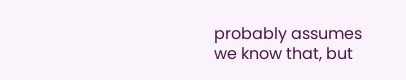probably assumes we know that, but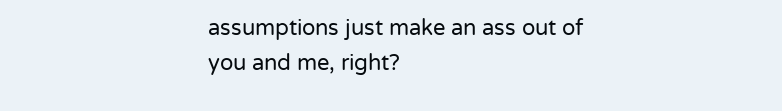assumptions just make an ass out of you and me, right?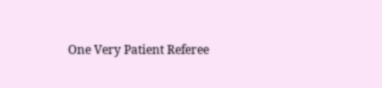One Very Patient Referee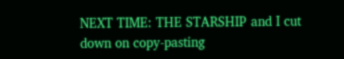NEXT TIME: THE STARSHIP and I cut down on copy-pasting